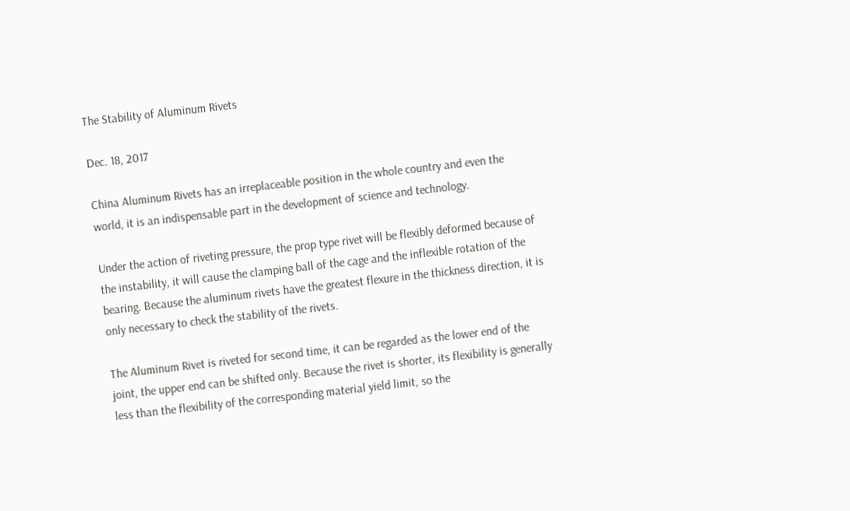The Stability of Aluminum Rivets

Dec. 18, 2017

China Aluminum Rivets has an irreplaceable position in the whole country and even the world, it is an indispensable part in the development of science and technology.

Under the action of riveting pressure, the prop type rivet will be flexibly deformed because of the instability, it will cause the clamping ball of the cage and the inflexible rotation of the bearing. Because the aluminum rivets have the greatest flexure in the thickness direction, it is only necessary to check the stability of the rivets.

The Aluminum Rivet is riveted for second time, it can be regarded as the lower end of the joint, the upper end can be shifted only. Because the rivet is shorter, its flexibility is generally less than the flexibility of the corresponding material yield limit, so the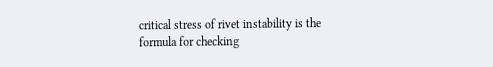critical stress of rivet instability is the formula for checking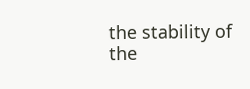the stability of the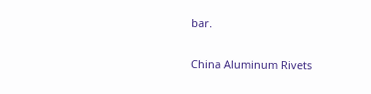bar.

China Aluminum Rivets